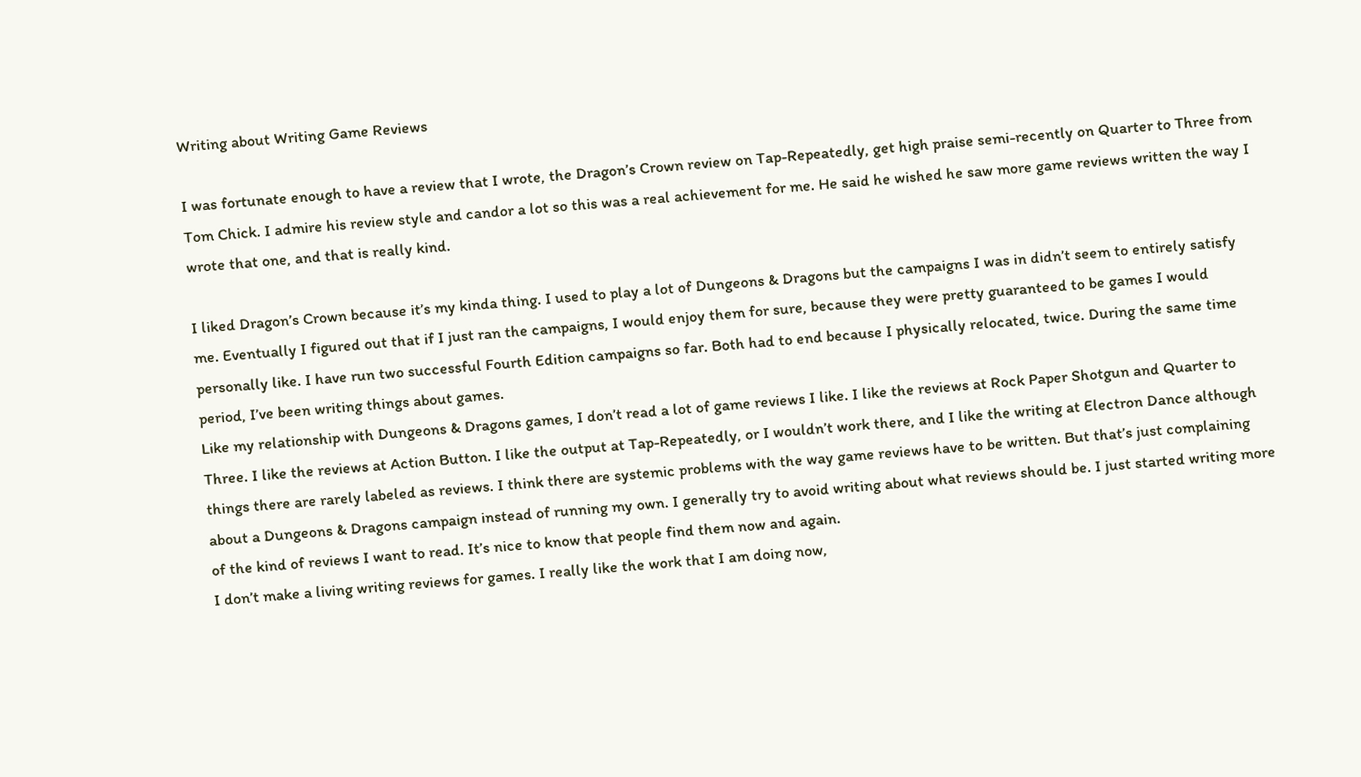Writing about Writing Game Reviews

I was fortunate enough to have a review that I wrote, the Dragon’s Crown review on Tap-Repeatedly, get high praise semi-recently on Quarter to Three from Tom Chick. I admire his review style and candor a lot so this was a real achievement for me. He said he wished he saw more game reviews written the way I wrote that one, and that is really kind.

I liked Dragon’s Crown because it’s my kinda thing. I used to play a lot of Dungeons & Dragons but the campaigns I was in didn’t seem to entirely satisfy me. Eventually I figured out that if I just ran the campaigns, I would enjoy them for sure, because they were pretty guaranteed to be games I would personally like. I have run two successful Fourth Edition campaigns so far. Both had to end because I physically relocated, twice. During the same time period, I’ve been writing things about games.
Like my relationship with Dungeons & Dragons games, I don’t read a lot of game reviews I like. I like the reviews at Rock Paper Shotgun and Quarter to Three. I like the reviews at Action Button. I like the output at Tap-Repeatedly, or I wouldn’t work there, and I like the writing at Electron Dance although things there are rarely labeled as reviews. I think there are systemic problems with the way game reviews have to be written. But that’s just complaining about a Dungeons & Dragons campaign instead of running my own. I generally try to avoid writing about what reviews should be. I just started writing more of the kind of reviews I want to read. It’s nice to know that people find them now and again.
I don’t make a living writing reviews for games. I really like the work that I am doing now,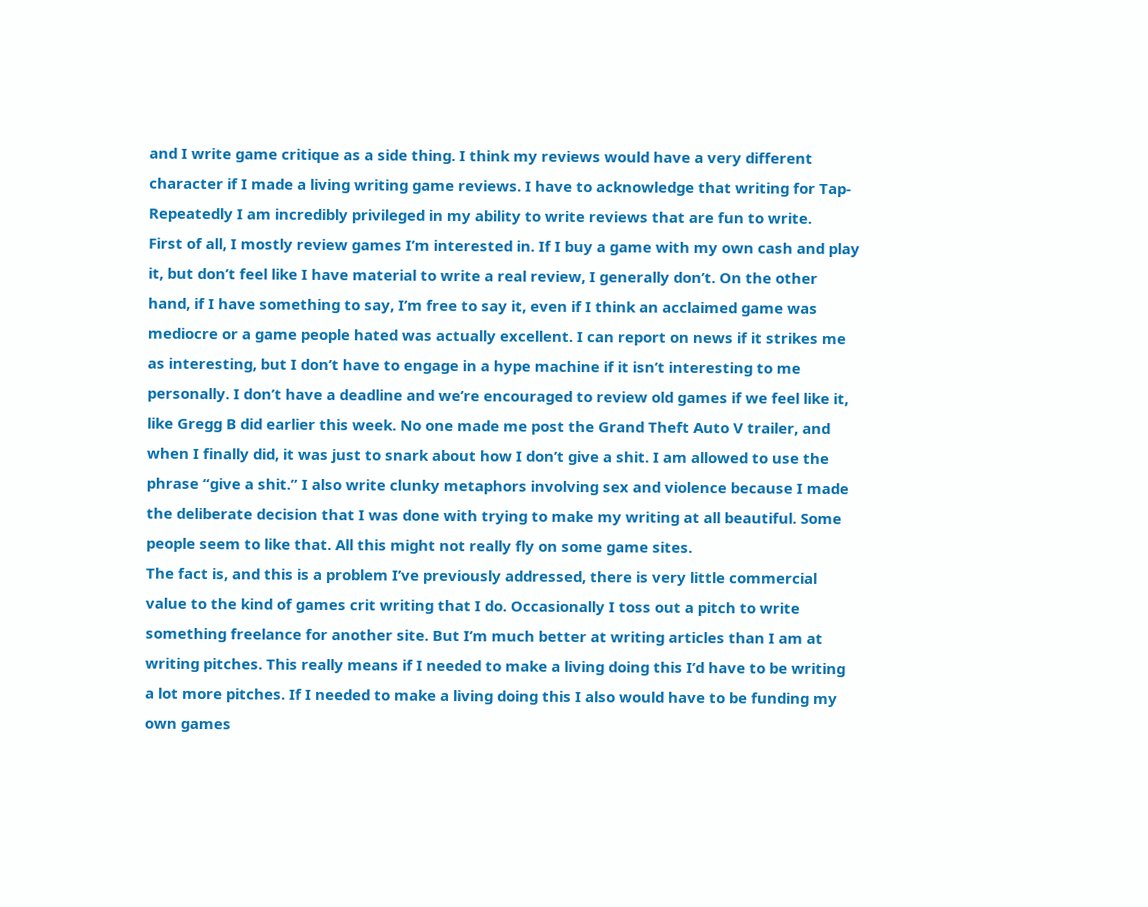and I write game critique as a side thing. I think my reviews would have a very different character if I made a living writing game reviews. I have to acknowledge that writing for Tap-Repeatedly I am incredibly privileged in my ability to write reviews that are fun to write.
First of all, I mostly review games I’m interested in. If I buy a game with my own cash and play it, but don’t feel like I have material to write a real review, I generally don’t. On the other hand, if I have something to say, I’m free to say it, even if I think an acclaimed game was mediocre or a game people hated was actually excellent. I can report on news if it strikes me as interesting, but I don’t have to engage in a hype machine if it isn’t interesting to me personally. I don’t have a deadline and we’re encouraged to review old games if we feel like it, like Gregg B did earlier this week. No one made me post the Grand Theft Auto V trailer, and when I finally did, it was just to snark about how I don’t give a shit. I am allowed to use the phrase “give a shit.” I also write clunky metaphors involving sex and violence because I made the deliberate decision that I was done with trying to make my writing at all beautiful. Some people seem to like that. All this might not really fly on some game sites.
The fact is, and this is a problem I’ve previously addressed, there is very little commercial value to the kind of games crit writing that I do. Occasionally I toss out a pitch to write something freelance for another site. But I’m much better at writing articles than I am at writing pitches. This really means if I needed to make a living doing this I’d have to be writing a lot more pitches. If I needed to make a living doing this I also would have to be funding my own games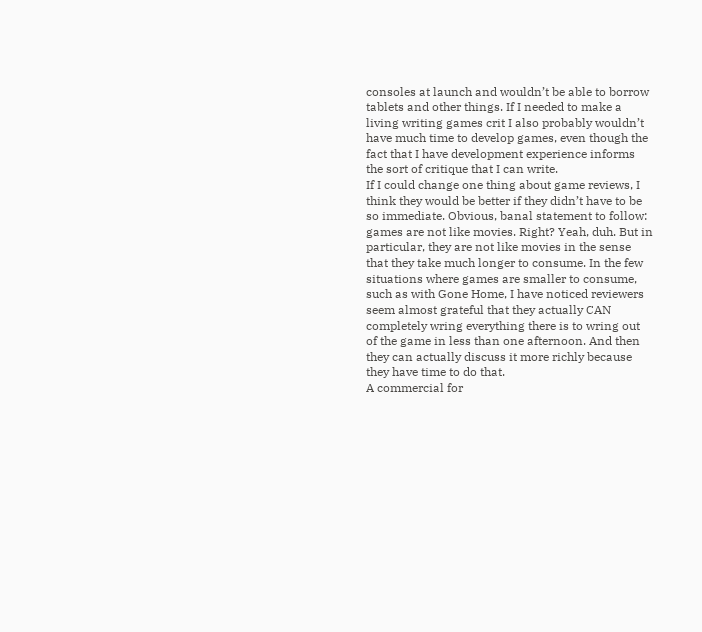consoles at launch and wouldn’t be able to borrow tablets and other things. If I needed to make a living writing games crit I also probably wouldn’t have much time to develop games, even though the fact that I have development experience informs the sort of critique that I can write.
If I could change one thing about game reviews, I think they would be better if they didn’t have to be so immediate. Obvious, banal statement to follow: games are not like movies. Right? Yeah, duh. But in particular, they are not like movies in the sense that they take much longer to consume. In the few situations where games are smaller to consume, such as with Gone Home, I have noticed reviewers seem almost grateful that they actually CAN completely wring everything there is to wring out of the game in less than one afternoon. And then they can actually discuss it more richly because they have time to do that.
A commercial for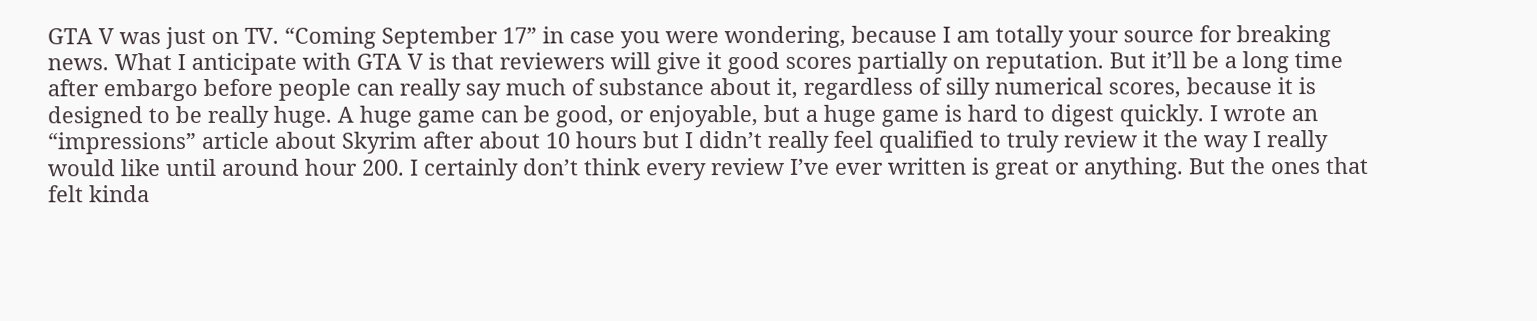GTA V was just on TV. “Coming September 17” in case you were wondering, because I am totally your source for breaking news. What I anticipate with GTA V is that reviewers will give it good scores partially on reputation. But it’ll be a long time after embargo before people can really say much of substance about it, regardless of silly numerical scores, because it is designed to be really huge. A huge game can be good, or enjoyable, but a huge game is hard to digest quickly. I wrote an “impressions” article about Skyrim after about 10 hours but I didn’t really feel qualified to truly review it the way I really would like until around hour 200. I certainly don’t think every review I’ve ever written is great or anything. But the ones that felt kinda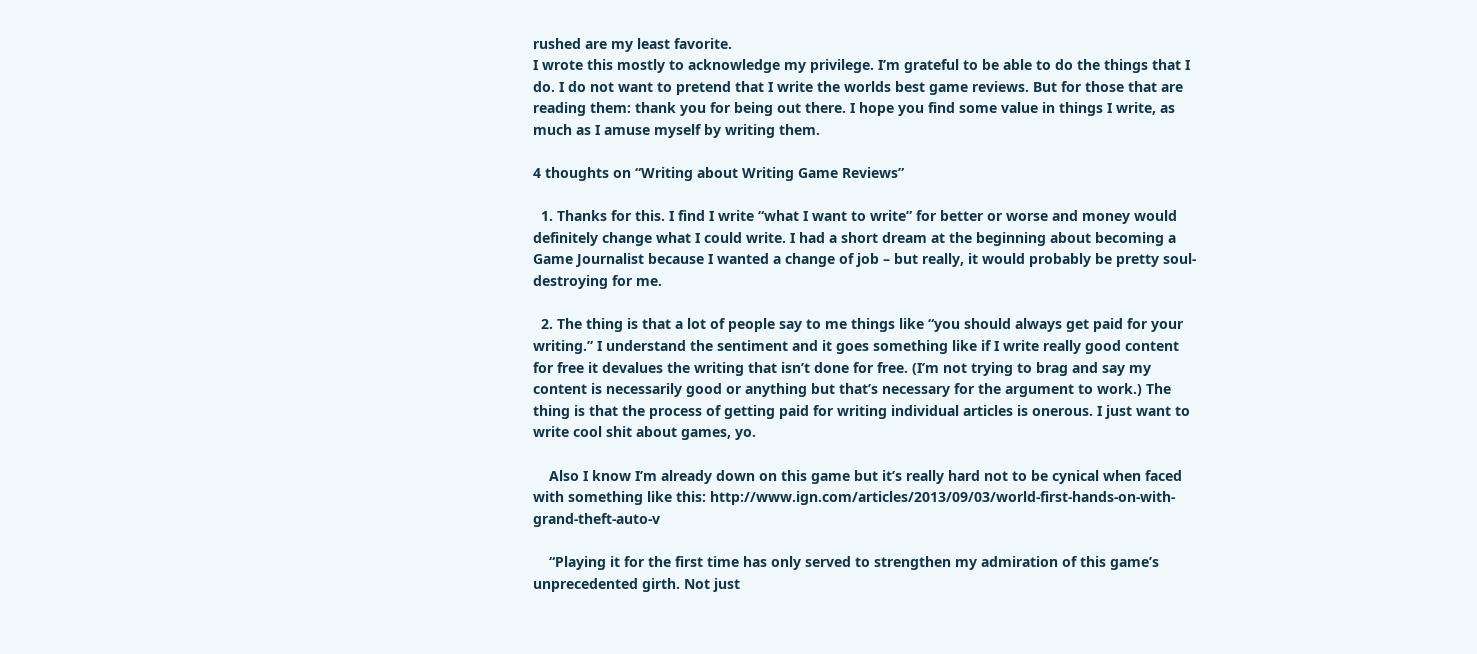rushed are my least favorite.
I wrote this mostly to acknowledge my privilege. I’m grateful to be able to do the things that I do. I do not want to pretend that I write the worlds best game reviews. But for those that are reading them: thank you for being out there. I hope you find some value in things I write, as much as I amuse myself by writing them.

4 thoughts on “Writing about Writing Game Reviews”

  1. Thanks for this. I find I write “what I want to write” for better or worse and money would definitely change what I could write. I had a short dream at the beginning about becoming a Game Journalist because I wanted a change of job – but really, it would probably be pretty soul-destroying for me.

  2. The thing is that a lot of people say to me things like “you should always get paid for your writing.” I understand the sentiment and it goes something like if I write really good content for free it devalues the writing that isn’t done for free. (I’m not trying to brag and say my content is necessarily good or anything but that’s necessary for the argument to work.) The thing is that the process of getting paid for writing individual articles is onerous. I just want to write cool shit about games, yo.

    Also I know I’m already down on this game but it’s really hard not to be cynical when faced with something like this: http://www.ign.com/articles/2013/09/03/world-first-hands-on-with-grand-theft-auto-v

    “Playing it for the first time has only served to strengthen my admiration of this game’s unprecedented girth. Not just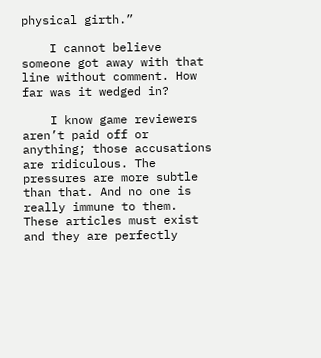physical girth.”

    I cannot believe someone got away with that line without comment. How far was it wedged in?

    I know game reviewers aren’t paid off or anything; those accusations are ridiculous. The pressures are more subtle than that. And no one is really immune to them. These articles must exist and they are perfectly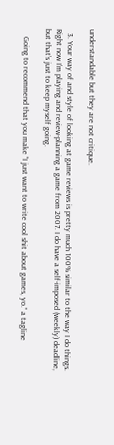understandable but they are not critique.

  3. Your way of and style of looking at game reviews is pretty much 100% similar to the way I do things. Right now I’m playing and review-planning a game from 2007. I do have a self-imposed (weekly) deadline, but that’s just to keep myself going.

    Going to recommend that you make “I just want to write cool shit about games, yo.” a tagline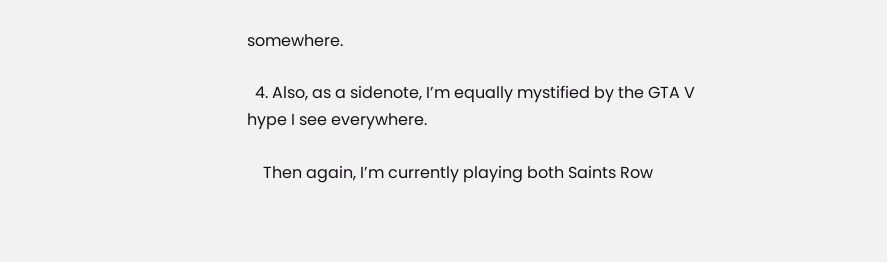somewhere.

  4. Also, as a sidenote, I’m equally mystified by the GTA V hype I see everywhere.

    Then again, I’m currently playing both Saints Row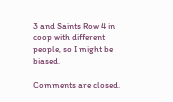3 and Saints Row 4 in coop with different people, so I might be biased.

Comments are closed.